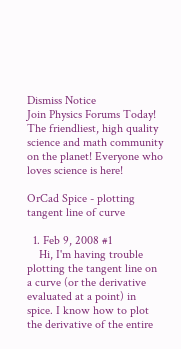Dismiss Notice
Join Physics Forums Today!
The friendliest, high quality science and math community on the planet! Everyone who loves science is here!

OrCad Spice - plotting tangent line of curve

  1. Feb 9, 2008 #1
    Hi, I'm having trouble plotting the tangent line on a curve (or the derivative evaluated at a point) in spice. I know how to plot the derivative of the entire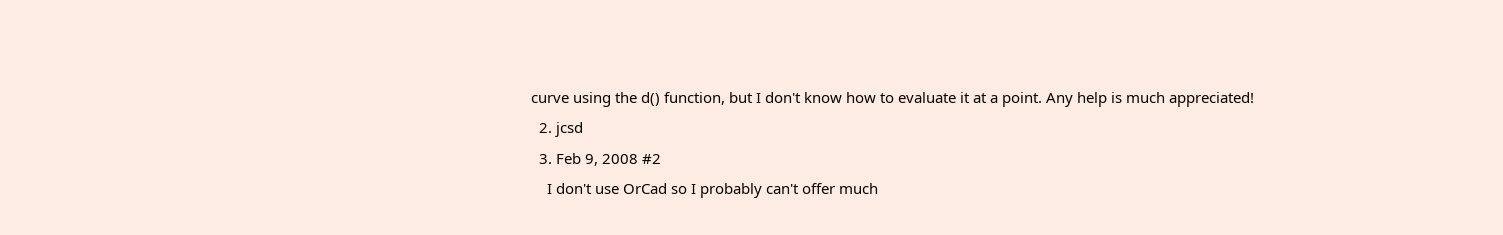curve using the d() function, but I don't know how to evaluate it at a point. Any help is much appreciated!
  2. jcsd
  3. Feb 9, 2008 #2
    I don't use OrCad so I probably can't offer much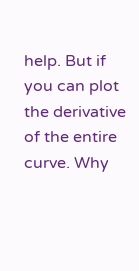help. But if you can plot the derivative of the entire curve. Why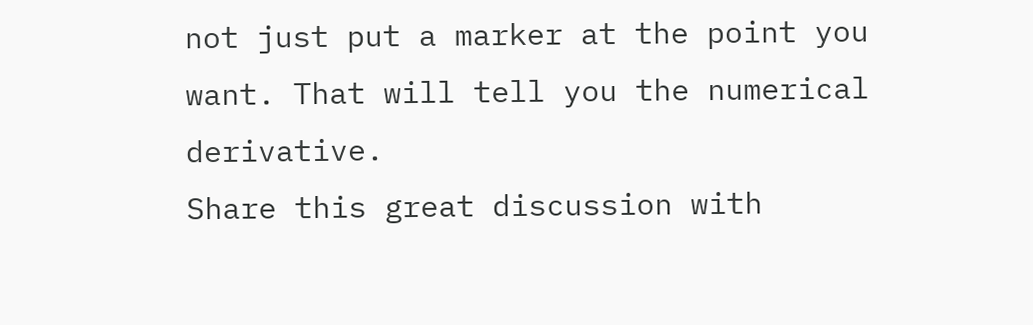not just put a marker at the point you want. That will tell you the numerical derivative.
Share this great discussion with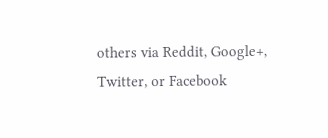others via Reddit, Google+, Twitter, or Facebook